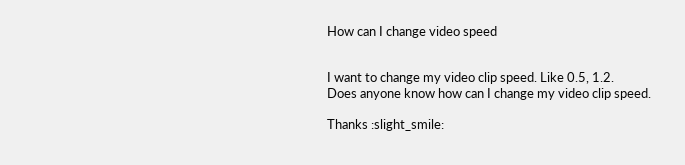How can I change video speed


I want to change my video clip speed. Like 0.5, 1.2.
Does anyone know how can I change my video clip speed.

Thanks :slight_smile: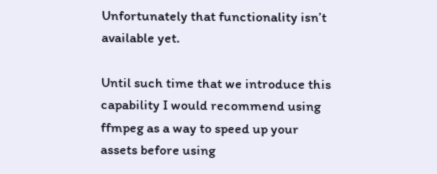Unfortunately that functionality isn’t available yet.

Until such time that we introduce this capability I would recommend using ffmpeg as a way to speed up your assets before using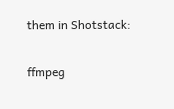them in Shotstack:

ffmpeg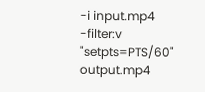-i input.mp4 -filter:v "setpts=PTS/60" output.mp4